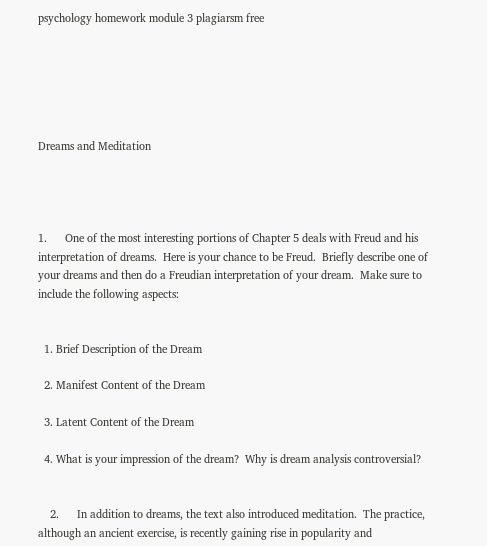psychology homework module 3 plagiarsm free






Dreams and Meditation




1.      One of the most interesting portions of Chapter 5 deals with Freud and his interpretation of dreams.  Here is your chance to be Freud.  Briefly describe one of your dreams and then do a Freudian interpretation of your dream.  Make sure to include the following aspects:


  1. Brief Description of the Dream

  2. Manifest Content of the Dream

  3. Latent Content of the Dream

  4. What is your impression of the dream?  Why is dream analysis controversial?


    2.      In addition to dreams, the text also introduced meditation.  The practice, although an ancient exercise, is recently gaining rise in popularity and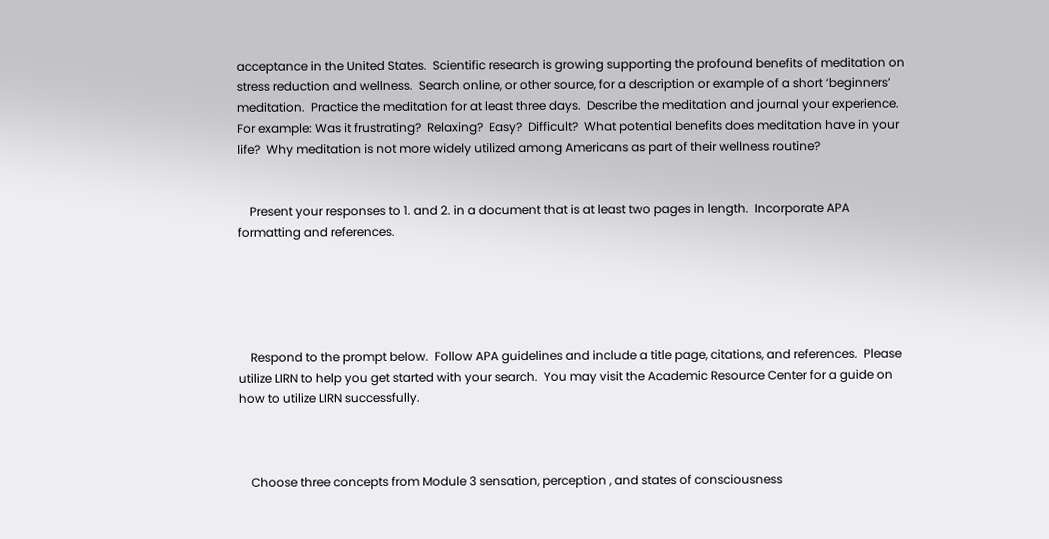acceptance in the United States.  Scientific research is growing supporting the profound benefits of meditation on stress reduction and wellness.  Search online, or other source, for a description or example of a short ‘beginners’ meditation.  Practice the meditation for at least three days.  Describe the meditation and journal your experience.  For example: Was it frustrating?  Relaxing?  Easy?  Difficult?  What potential benefits does meditation have in your life?  Why meditation is not more widely utilized among Americans as part of their wellness routine?


    Present your responses to 1. and 2. in a document that is at least two pages in length.  Incorporate APA formatting and references.





    Respond to the prompt below.  Follow APA guidelines and include a title page, citations, and references.  Please utilize LIRN to help you get started with your search.  You may visit the Academic Resource Center for a guide on how to utilize LIRN successfully.



    Choose three concepts from Module 3 sensation, perception , and states of consciousness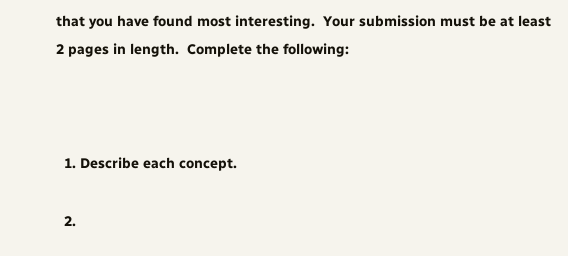that you have found most interesting.  Your submission must be at least 2 pages in length.  Complete the following:



  1. Describe each concept.

  2.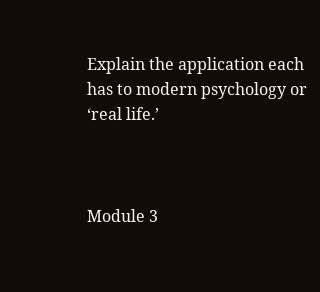Explain the application each has to modern psychology or ‘real life.’



Module 3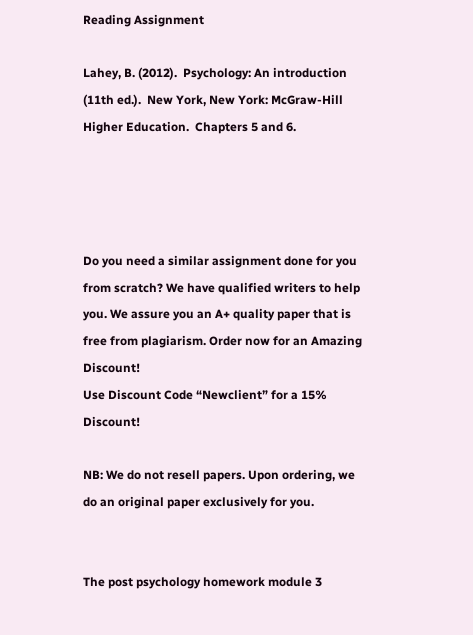Reading Assignment

Lahey, B. (2012).  Psychology: An introduction (11th ed.).  New York, New York: McGraw-Hill Higher Education.  Chapters 5 and 6.




Do you need a similar assignment done for you from scratch? We have qualified writers to help you. We assure you an A+ quality paper that is free from plagiarism. Order now for an Amazing Discount!
Use Discount Code “Newclient” for a 15% Discount!

NB: We do not resell papers. Upon ordering, we do an original paper exclusively for you.


The post psychology homework module 3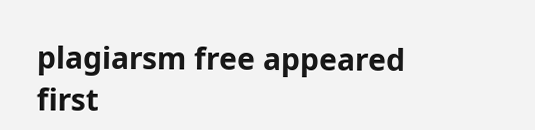plagiarsm free appeared first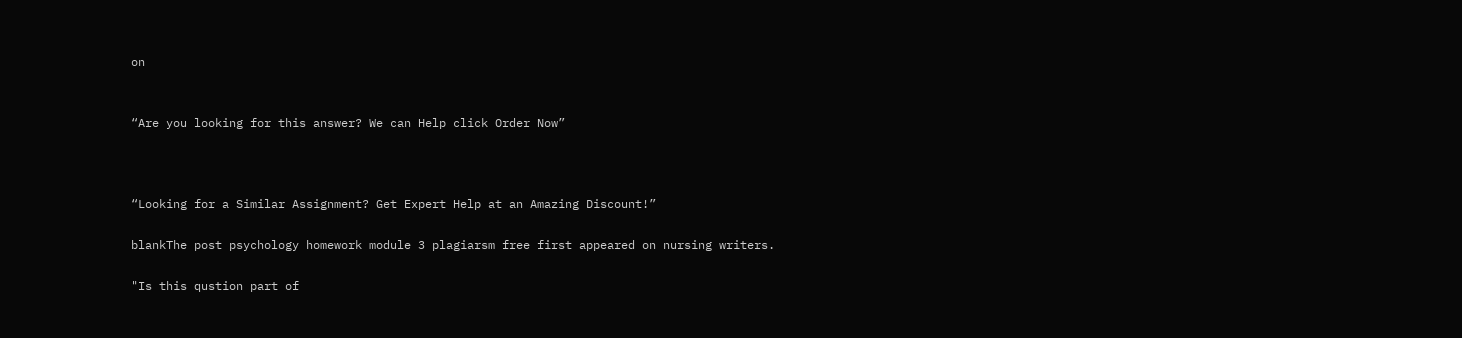on


“Are you looking for this answer? We can Help click Order Now”



“Looking for a Similar Assignment? Get Expert Help at an Amazing Discount!”

blankThe post psychology homework module 3 plagiarsm free first appeared on nursing writers.

"Is this qustion part of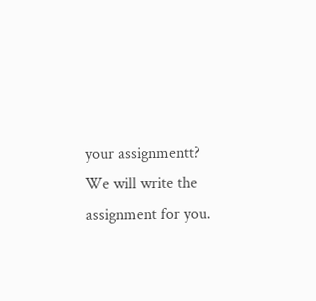your assignmentt? We will write the assignment for you.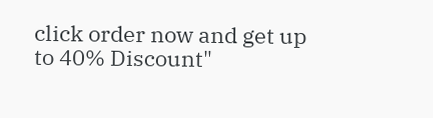click order now and get up to 40% Discount"